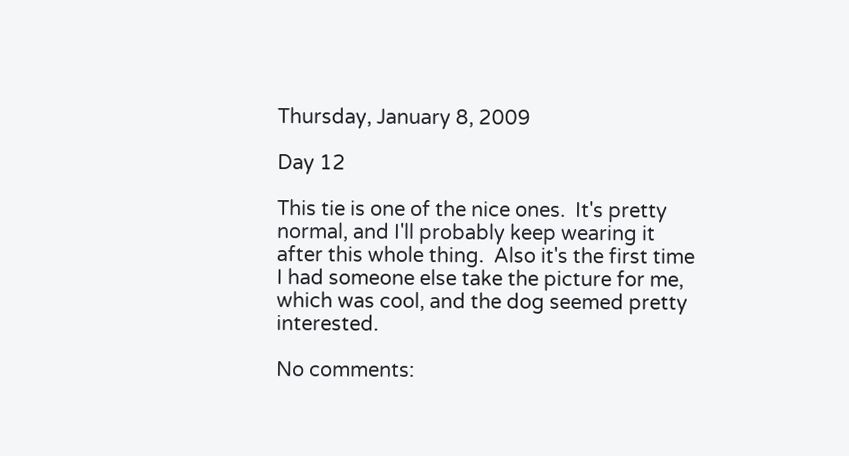Thursday, January 8, 2009

Day 12

This tie is one of the nice ones.  It's pretty normal, and I'll probably keep wearing it after this whole thing.  Also it's the first time I had someone else take the picture for me, which was cool, and the dog seemed pretty interested.

No comments: